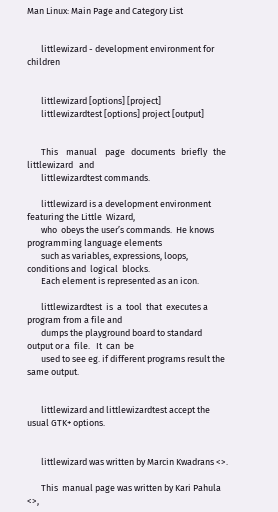Man Linux: Main Page and Category List


       littlewizard - development environment for children


       littlewizard [options] [project]
       littlewizardtest [options] project [output]


       This    manual    page   documents   briefly   the   littlewizard   and
       littlewizardtest commands.

       littlewizard is a development environment featuring the Little  Wizard,
       who  obeys the user’s commands.  He knows programming language elements
       such as variables, expressions, loops, conditions and  logical  blocks.
       Each element is represented as an icon.

       littlewizardtest  is  a  tool  that  executes a program from a file and
       dumps the playground board to standard output or a  file.   It  can  be
       used to see eg. if different programs result the same output.


       littlewizard and littlewizardtest accept the usual GTK+ options.


       littlewizard was written by Marcin Kwadrans <>.

       This  manual page was written by Kari Pahula <>,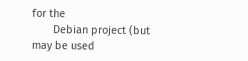for the
       Debian project (but may be used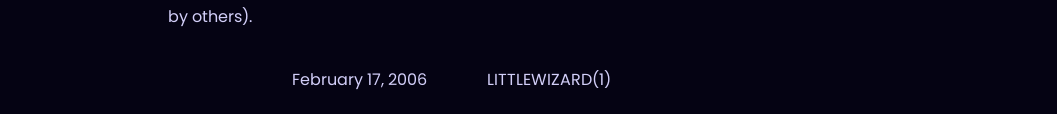by others).

                               February 17, 2006               LITTLEWIZARD(1)